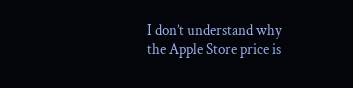I don’t understand why the Apple Store price is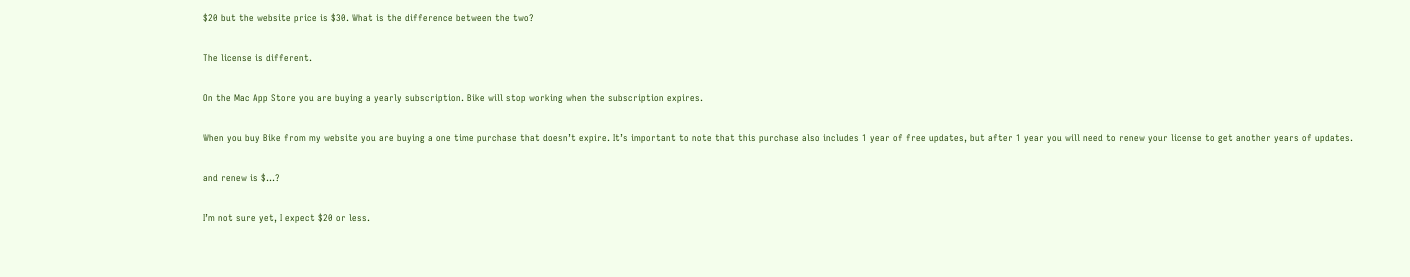$20 but the website price is $30. What is the difference between the two?

The license is different.

On the Mac App Store you are buying a yearly subscription. Bike will stop working when the subscription expires.

When you buy Bike from my website you are buying a one time purchase that doesn’t expire. It’s important to note that this purchase also includes 1 year of free updates, but after 1 year you will need to renew your license to get another years of updates.

and renew is $…?

I’m not sure yet, I expect $20 or less.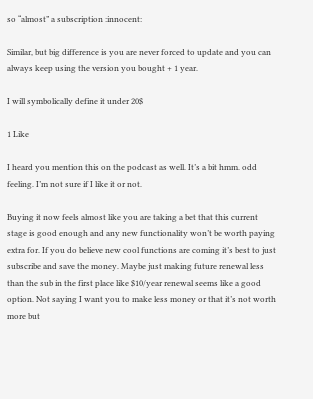so “almost” a subscription :innocent:

Similar, but big difference is you are never forced to update and you can always keep using the version you bought + 1 year.

I will symbolically define it under 20$

1 Like

I heard you mention this on the podcast as well. It’s a bit hmm. odd feeling. I’m not sure if I like it or not.

Buying it now feels almost like you are taking a bet that this current stage is good enough and any new functionality won’t be worth paying extra for. If you do believe new cool functions are coming it’s best to just subscribe and save the money. Maybe just making future renewal less than the sub in the first place like $10/year renewal seems like a good option. Not saying I want you to make less money or that it’s not worth more but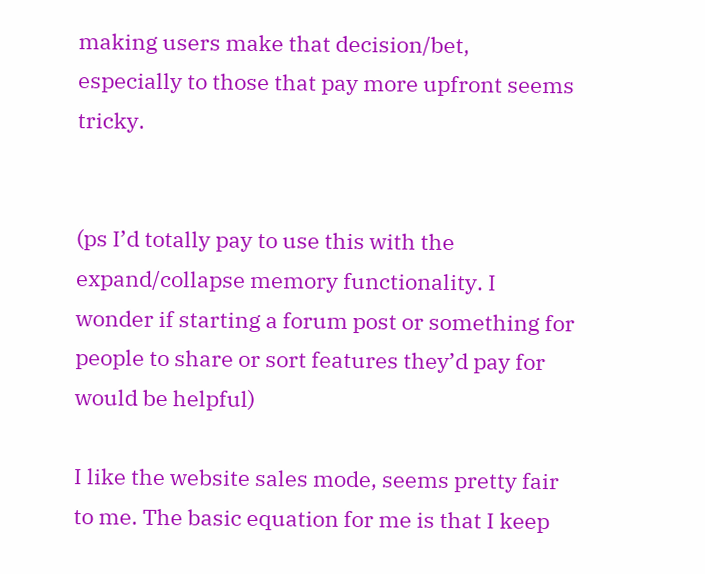making users make that decision/bet, especially to those that pay more upfront seems tricky.


(ps I’d totally pay to use this with the expand/collapse memory functionality. I wonder if starting a forum post or something for people to share or sort features they’d pay for would be helpful)

I like the website sales mode, seems pretty fair to me. The basic equation for me is that I keep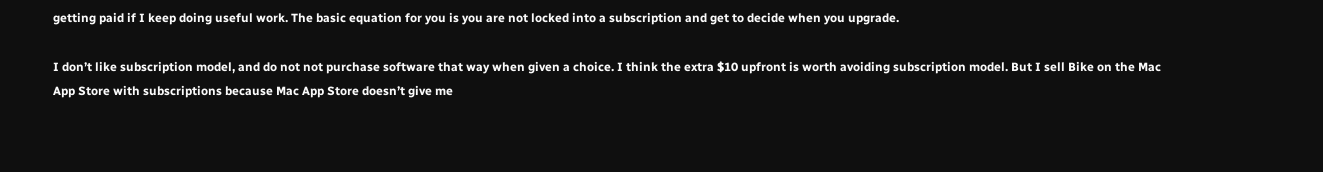getting paid if I keep doing useful work. The basic equation for you is you are not locked into a subscription and get to decide when you upgrade.

I don’t like subscription model, and do not not purchase software that way when given a choice. I think the extra $10 upfront is worth avoiding subscription model. But I sell Bike on the Mac App Store with subscriptions because Mac App Store doesn’t give me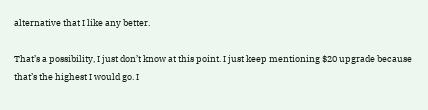alternative that I like any better.

That’s a possibility, I just don’t know at this point. I just keep mentioning $20 upgrade because that’s the highest I would go. I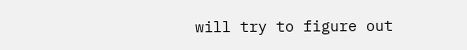will try to figure out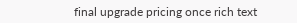final upgrade pricing once rich text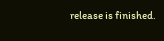release is finished.